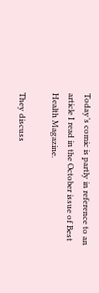Today’s comic is partly in reference to an article I read in the October issue of Best Health Magazine.

They discuss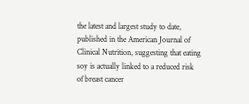the latest and largest study to date, published in the American Journal of Clinical Nutrition, suggesting that eating soy is actually linked to a reduced risk of breast cancer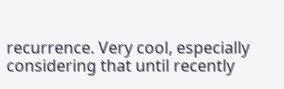recurrence. Very cool, especially considering that until recently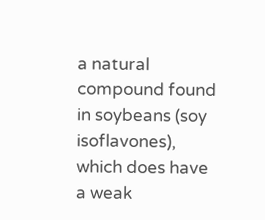a natural compound found in soybeans (soy isoflavones), which does have a weak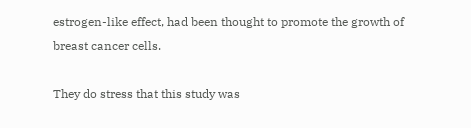estrogen-like effect, had been thought to promote the growth of breast cancer cells.

They do stress that this study was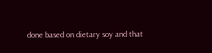done based on dietary soy and that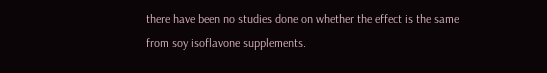there have been no studies done on whether the effect is the same from soy isoflavone supplements.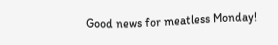Good news for meatless Monday!